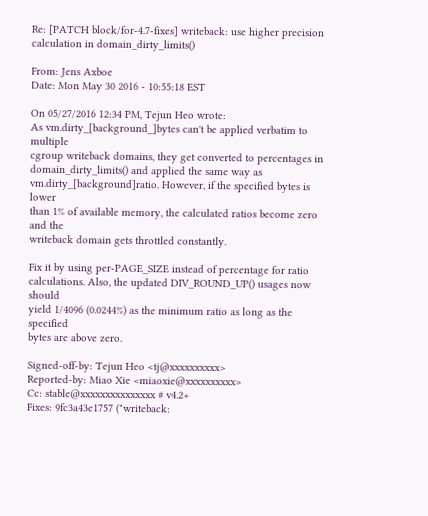Re: [PATCH block/for-4.7-fixes] writeback: use higher precision calculation in domain_dirty_limits()

From: Jens Axboe
Date: Mon May 30 2016 - 10:55:18 EST

On 05/27/2016 12:34 PM, Tejun Heo wrote:
As vm.dirty_[background_]bytes can't be applied verbatim to multiple
cgroup writeback domains, they get converted to percentages in
domain_dirty_limits() and applied the same way as
vm.dirty_[background]ratio. However, if the specified bytes is lower
than 1% of available memory, the calculated ratios become zero and the
writeback domain gets throttled constantly.

Fix it by using per-PAGE_SIZE instead of percentage for ratio
calculations. Also, the updated DIV_ROUND_UP() usages now should
yield 1/4096 (0.0244%) as the minimum ratio as long as the specified
bytes are above zero.

Signed-off-by: Tejun Heo <tj@xxxxxxxxxx>
Reported-by: Miao Xie <miaoxie@xxxxxxxxxx>
Cc: stable@xxxxxxxxxxxxxxx # v4.2+
Fixes: 9fc3a43e1757 ("writeback: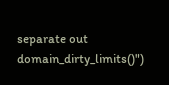separate out domain_dirty_limits()")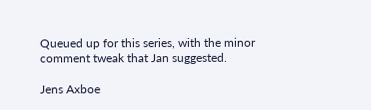Queued up for this series, with the minor comment tweak that Jan suggested.

Jens Axboe